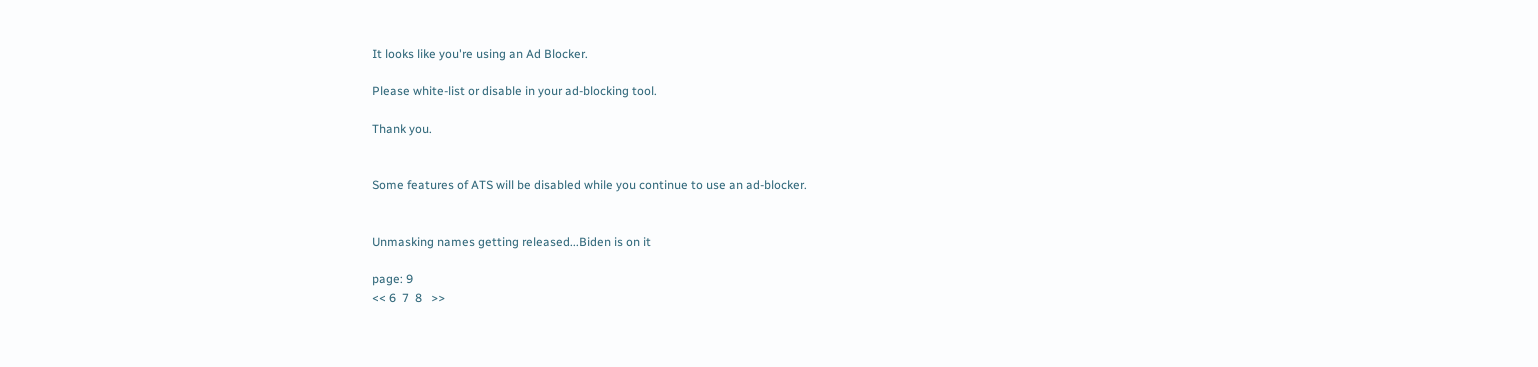It looks like you're using an Ad Blocker.

Please white-list or disable in your ad-blocking tool.

Thank you.


Some features of ATS will be disabled while you continue to use an ad-blocker.


Unmasking names getting released...Biden is on it

page: 9
<< 6  7  8   >>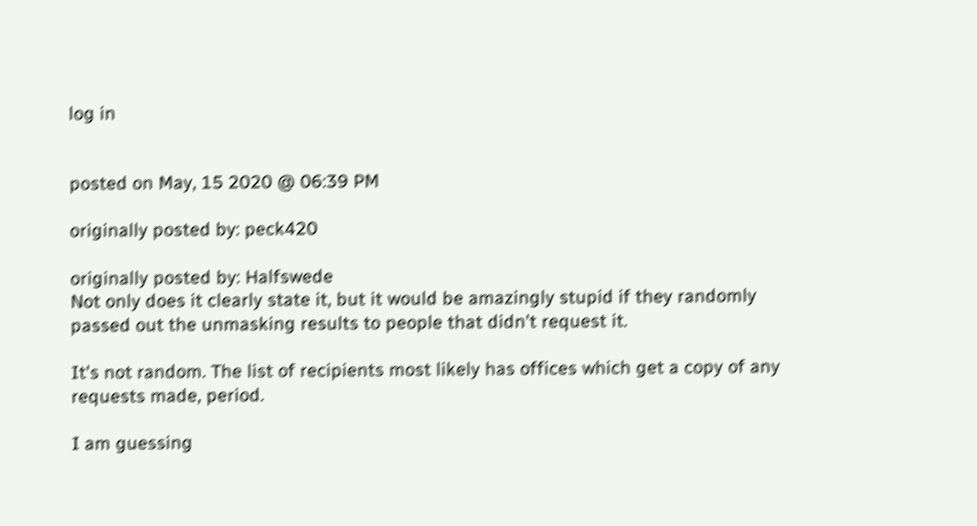log in


posted on May, 15 2020 @ 06:39 PM

originally posted by: peck420

originally posted by: Halfswede
Not only does it clearly state it, but it would be amazingly stupid if they randomly passed out the unmasking results to people that didn't request it.

It's not random. The list of recipients most likely has offices which get a copy of any requests made, period.

I am guessing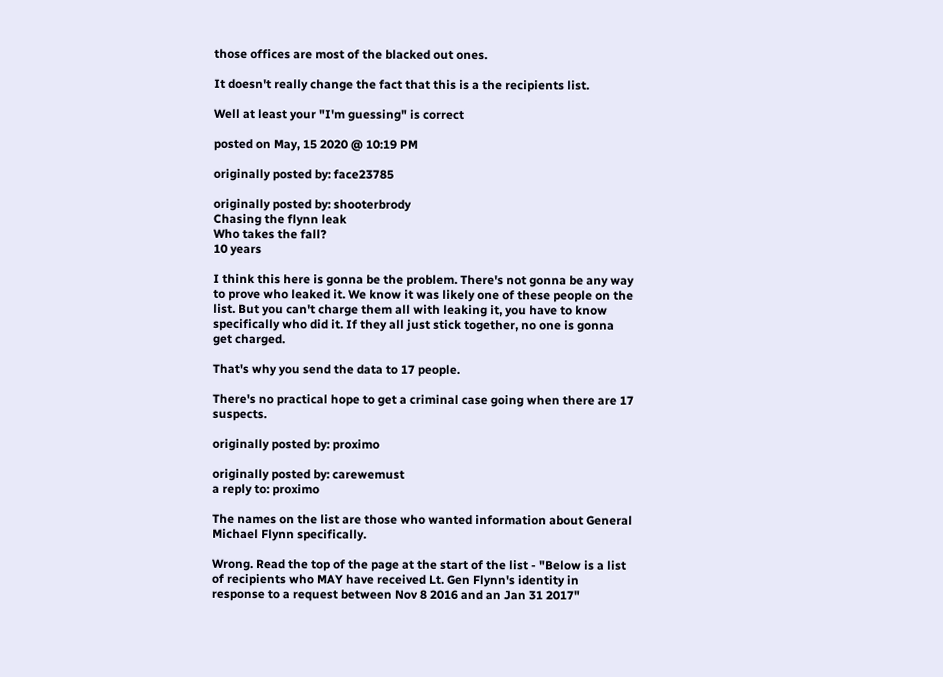those offices are most of the blacked out ones.

It doesn't really change the fact that this is a the recipients list.

Well at least your "I'm guessing" is correct

posted on May, 15 2020 @ 10:19 PM

originally posted by: face23785

originally posted by: shooterbrody
Chasing the flynn leak
Who takes the fall?
10 years

I think this here is gonna be the problem. There's not gonna be any way to prove who leaked it. We know it was likely one of these people on the list. But you can't charge them all with leaking it, you have to know specifically who did it. If they all just stick together, no one is gonna get charged.

That's why you send the data to 17 people.

There's no practical hope to get a criminal case going when there are 17 suspects.

originally posted by: proximo

originally posted by: carewemust
a reply to: proximo

The names on the list are those who wanted information about General Michael Flynn specifically.

Wrong. Read the top of the page at the start of the list - "Below is a list of recipients who MAY have received Lt. Gen Flynn's identity in response to a request between Nov 8 2016 and an Jan 31 2017"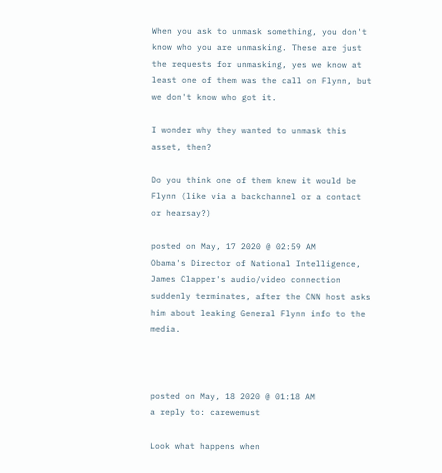When you ask to unmask something, you don't know who you are unmasking. These are just the requests for unmasking, yes we know at least one of them was the call on Flynn, but we don't know who got it.

I wonder why they wanted to unmask this asset, then?

Do you think one of them knew it would be Flynn (like via a backchannel or a contact or hearsay?)

posted on May, 17 2020 @ 02:59 AM
Obama's Director of National Intelligence, James Clapper's audio/video connection suddenly terminates, after the CNN host asks him about leaking General Flynn info to the media.



posted on May, 18 2020 @ 01:18 AM
a reply to: carewemust

Look what happens when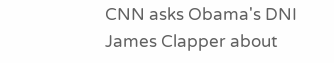CNN asks Obama's DNI James Clapper about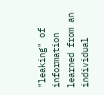"leaking" of information learned from an individual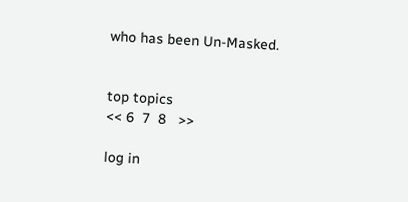who has been Un-Masked.


top topics
<< 6  7  8   >>

log in